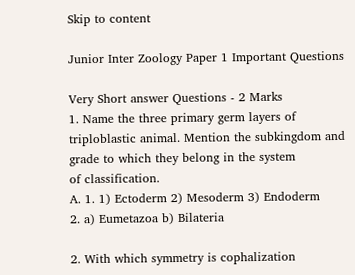Skip to content

Junior Inter Zoology Paper 1 Important Questions

Very Short answer Questions - 2 Marks
1. Name the three primary germ layers of triploblastic animal. Mention the subkingdom and grade to which they belong in the system
of classification.
A. 1. 1) Ectoderm 2) Mesoderm 3) Endoderm
2. a) Eumetazoa b) Bilateria

2. With which symmetry is cophalization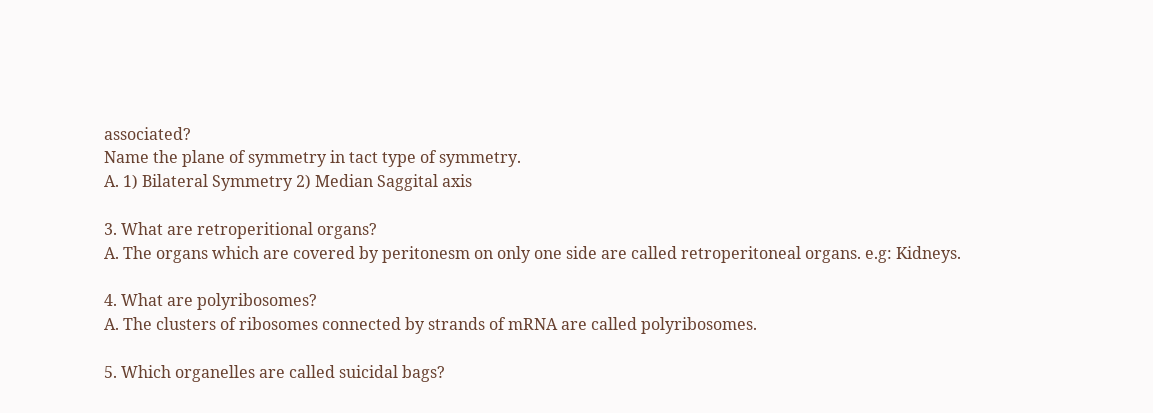associated?
Name the plane of symmetry in tact type of symmetry.
A. 1) Bilateral Symmetry 2) Median Saggital axis

3. What are retroperitional organs?
A. The organs which are covered by peritonesm on only one side are called retroperitoneal organs. e.g: Kidneys.

4. What are polyribosomes?
A. The clusters of ribosomes connected by strands of mRNA are called polyribosomes.

5. Which organelles are called suicidal bags?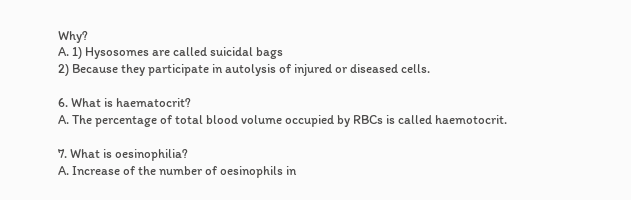Why?
A. 1) Hysosomes are called suicidal bags
2) Because they participate in autolysis of injured or diseased cells.

6. What is haematocrit?
A. The percentage of total blood volume occupied by RBCs is called haemotocrit.

7. What is oesinophilia?
A. Increase of the number of oesinophils in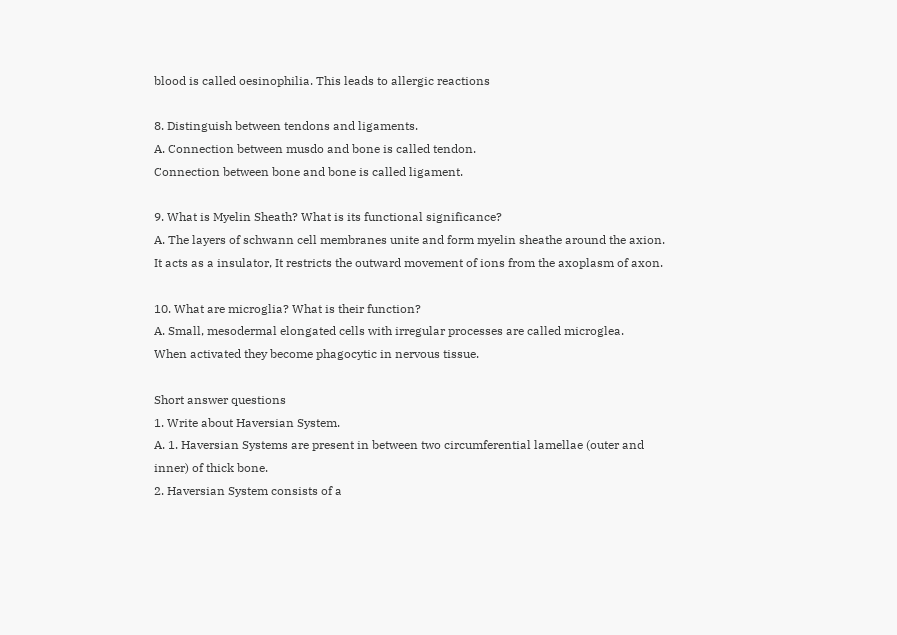blood is called oesinophilia. This leads to allergic reactions

8. Distinguish between tendons and ligaments.
A. Connection between musdo and bone is called tendon.
Connection between bone and bone is called ligament.

9. What is Myelin Sheath? What is its functional significance?
A. The layers of schwann cell membranes unite and form myelin sheathe around the axion.
It acts as a insulator, It restricts the outward movement of ions from the axoplasm of axon.

10. What are microglia? What is their function?
A. Small, mesodermal elongated cells with irregular processes are called microglea.
When activated they become phagocytic in nervous tissue.

Short answer questions
1. Write about Haversian System.
A. 1. Haversian Systems are present in between two circumferential lamellae (outer and inner) of thick bone.
2. Haversian System consists of a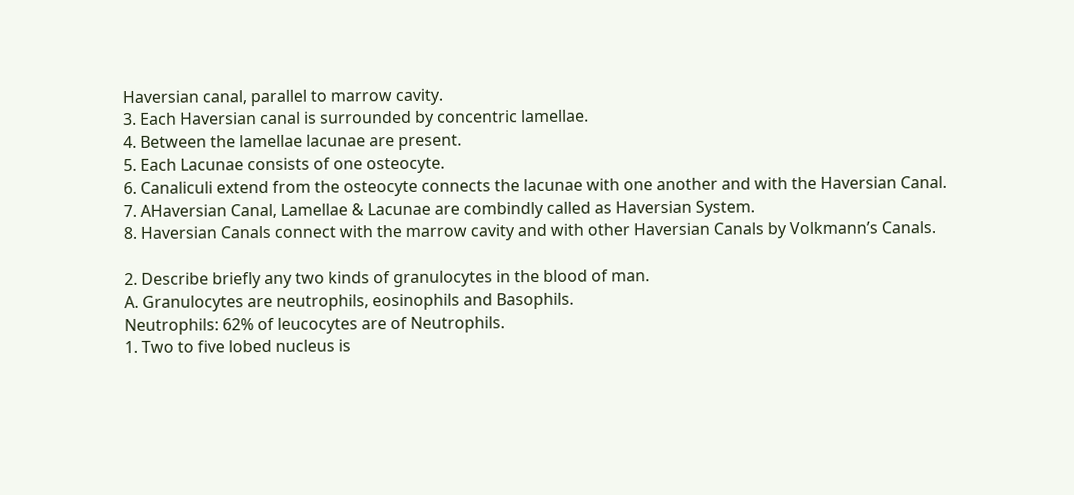Haversian canal, parallel to marrow cavity.
3. Each Haversian canal is surrounded by concentric lamellae.
4. Between the lamellae lacunae are present.
5. Each Lacunae consists of one osteocyte.
6. Canaliculi extend from the osteocyte connects the lacunae with one another and with the Haversian Canal.
7. AHaversian Canal, Lamellae & Lacunae are combindly called as Haversian System.
8. Haversian Canals connect with the marrow cavity and with other Haversian Canals by Volkmann’s Canals.

2. Describe briefly any two kinds of granulocytes in the blood of man.
A. Granulocytes are neutrophils, eosinophils and Basophils.
Neutrophils: 62% of leucocytes are of Neutrophils.
1. Two to five lobed nucleus is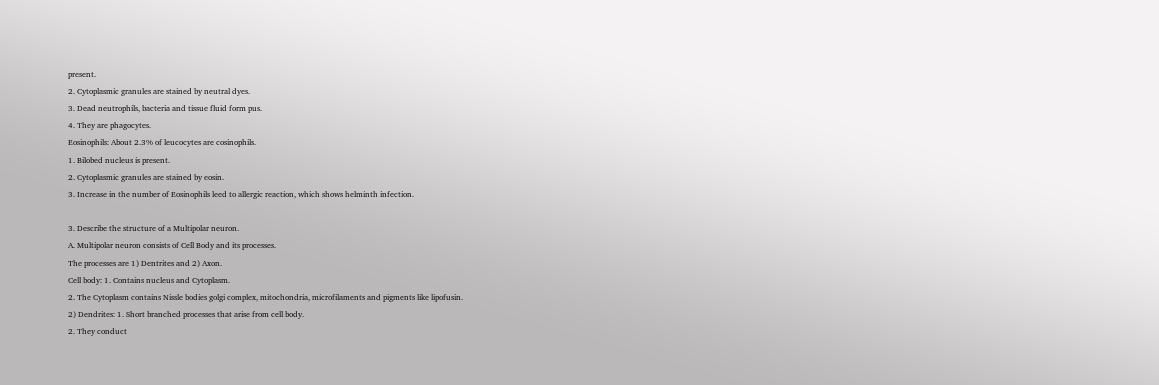present.
2. Cytoplasmic granules are stained by neutral dyes.
3. Dead neutrophils, bacteria and tissue fluid form pus.
4. They are phagocytes.
Eosinophils: About 2.3% of leucocytes are cosinophils.
1. Bilobed nucleus is present.
2. Cytoplasmic granules are stained by eosin.
3. Increase in the number of Eosinophils leed to allergic reaction, which shows helminth infection.

3. Describe the structure of a Multipolar neuron.
A. Multipolar neuron consists of Cell Body and its processes.
The processes are 1) Dentrites and 2) Axon.
Cell body: 1. Contains nucleus and Cytoplasm.
2. The Cytoplasm contains Nissle bodies golgi complex, mitochondria, microfilaments and pigments like lipofusin.
2) Dendrites: 1. Short branched processes that arise from cell body.
2. They conduct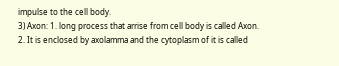impulse to the cell body.
3) Axon: 1. long process that arrise from cell body is called Axon.
2. It is enclosed by axolamma and the cytoplasm of it is called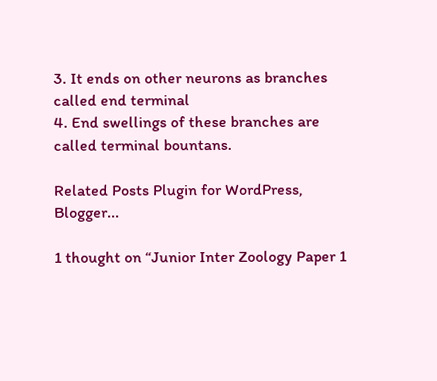3. It ends on other neurons as branches called end terminal
4. End swellings of these branches are called terminal bountans.

Related Posts Plugin for WordPress, Blogger...

1 thought on “Junior Inter Zoology Paper 1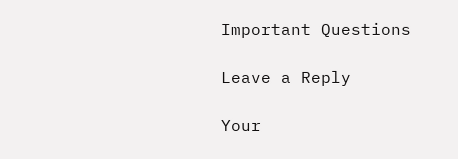Important Questions

Leave a Reply

Your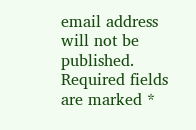email address will not be published. Required fields are marked *